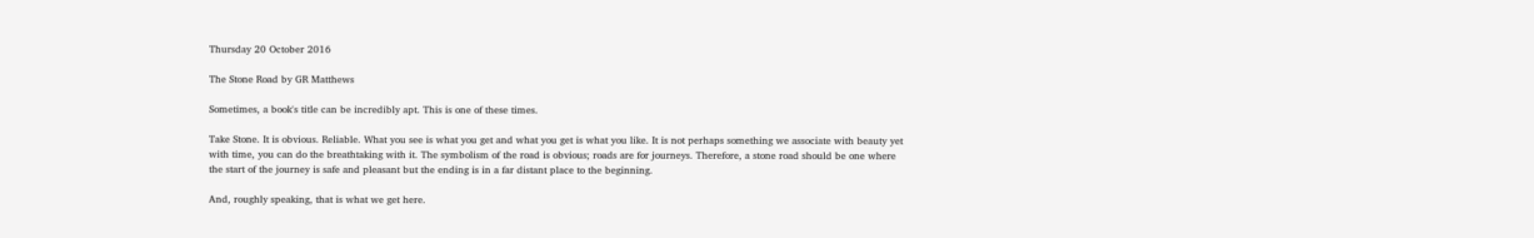Thursday 20 October 2016

The Stone Road by GR Matthews

Sometimes, a book's title can be incredibly apt. This is one of these times.

Take Stone. It is obvious. Reliable. What you see is what you get and what you get is what you like. It is not perhaps something we associate with beauty yet with time, you can do the breathtaking with it. The symbolism of the road is obvious; roads are for journeys. Therefore, a stone road should be one where the start of the journey is safe and pleasant but the ending is in a far distant place to the beginning.

And, roughly speaking, that is what we get here.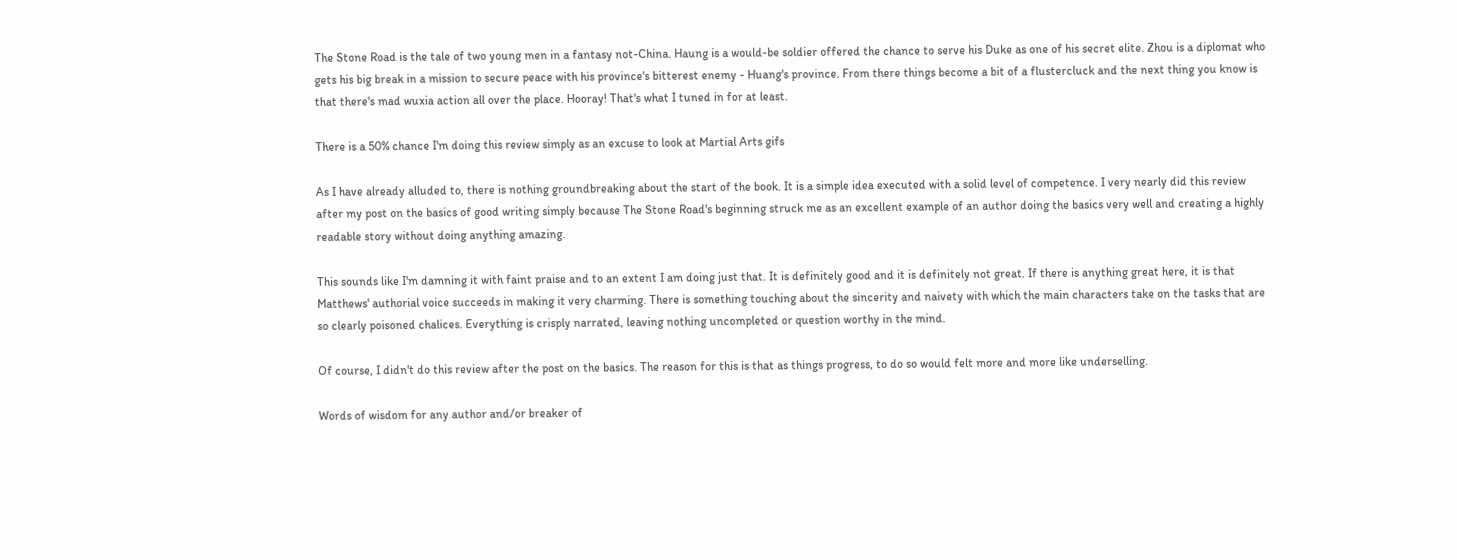The Stone Road is the tale of two young men in a fantasy not-China. Haung is a would-be soldier offered the chance to serve his Duke as one of his secret elite. Zhou is a diplomat who gets his big break in a mission to secure peace with his province's bitterest enemy - Huang's province. From there things become a bit of a flustercluck and the next thing you know is that there's mad wuxia action all over the place. Hooray! That's what I tuned in for at least.

There is a 50% chance I'm doing this review simply as an excuse to look at Martial Arts gifs

As I have already alluded to, there is nothing groundbreaking about the start of the book. It is a simple idea executed with a solid level of competence. I very nearly did this review after my post on the basics of good writing simply because The Stone Road's beginning struck me as an excellent example of an author doing the basics very well and creating a highly readable story without doing anything amazing.

This sounds like I'm damning it with faint praise and to an extent I am doing just that. It is definitely good and it is definitely not great. If there is anything great here, it is that Matthews' authorial voice succeeds in making it very charming. There is something touching about the sincerity and naivety with which the main characters take on the tasks that are so clearly poisoned chalices. Everything is crisply narrated, leaving nothing uncompleted or question worthy in the mind.

Of course, I didn't do this review after the post on the basics. The reason for this is that as things progress, to do so would felt more and more like underselling.

Words of wisdom for any author and/or breaker of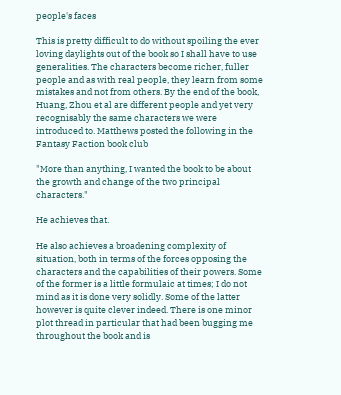people's faces

This is pretty difficult to do without spoiling the ever loving daylights out of the book so I shall have to use generalities. The characters become richer, fuller people and as with real people, they learn from some mistakes and not from others. By the end of the book, Huang, Zhou et al are different people and yet very recognisably the same characters we were introduced to. Matthews posted the following in the Fantasy Faction book club

"More than anything, I wanted the book to be about the growth and change of the two principal characters."

He achieves that.

He also achieves a broadening complexity of situation, both in terms of the forces opposing the characters and the capabilities of their powers. Some of the former is a little formulaic at times; I do not mind as it is done very solidly. Some of the latter however is quite clever indeed. There is one minor plot thread in particular that had been bugging me throughout the book and is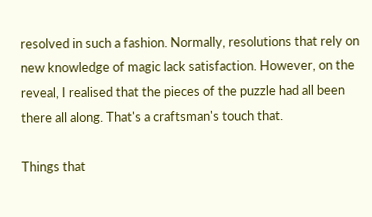resolved in such a fashion. Normally, resolutions that rely on new knowledge of magic lack satisfaction. However, on the reveal, I realised that the pieces of the puzzle had all been there all along. That's a craftsman's touch that.

Things that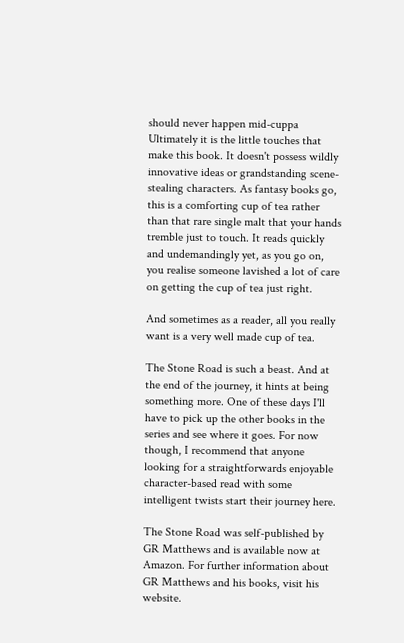should never happen mid-cuppa
Ultimately it is the little touches that make this book. It doesn't possess wildly innovative ideas or grandstanding scene-stealing characters. As fantasy books go, this is a comforting cup of tea rather than that rare single malt that your hands tremble just to touch. It reads quickly and undemandingly yet, as you go on, you realise someone lavished a lot of care on getting the cup of tea just right.

And sometimes as a reader, all you really want is a very well made cup of tea.

The Stone Road is such a beast. And at the end of the journey, it hints at being something more. One of these days I'll have to pick up the other books in the series and see where it goes. For now though, I recommend that anyone looking for a straightforwards enjoyable character-based read with some intelligent twists start their journey here.

The Stone Road was self-published by GR Matthews and is available now at Amazon. For further information about GR Matthews and his books, visit his website.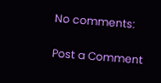No comments:

Post a Comment